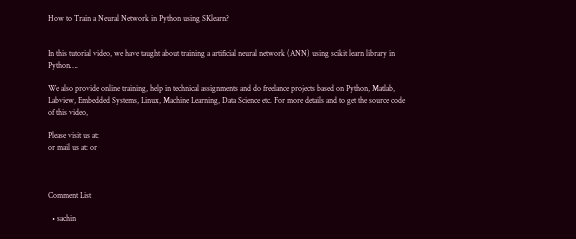How to Train a Neural Network in Python using SKlearn?


In this tutorial video, we have taught about training a artificial neural network (ANN) using scikit learn library in Python….

We also provide online training, help in technical assignments and do freelance projects based on Python, Matlab, Labview, Embedded Systems, Linux, Machine Learning, Data Science etc. For more details and to get the source code of this video,

Please visit us at:
or mail us at: or



Comment List

  • sachin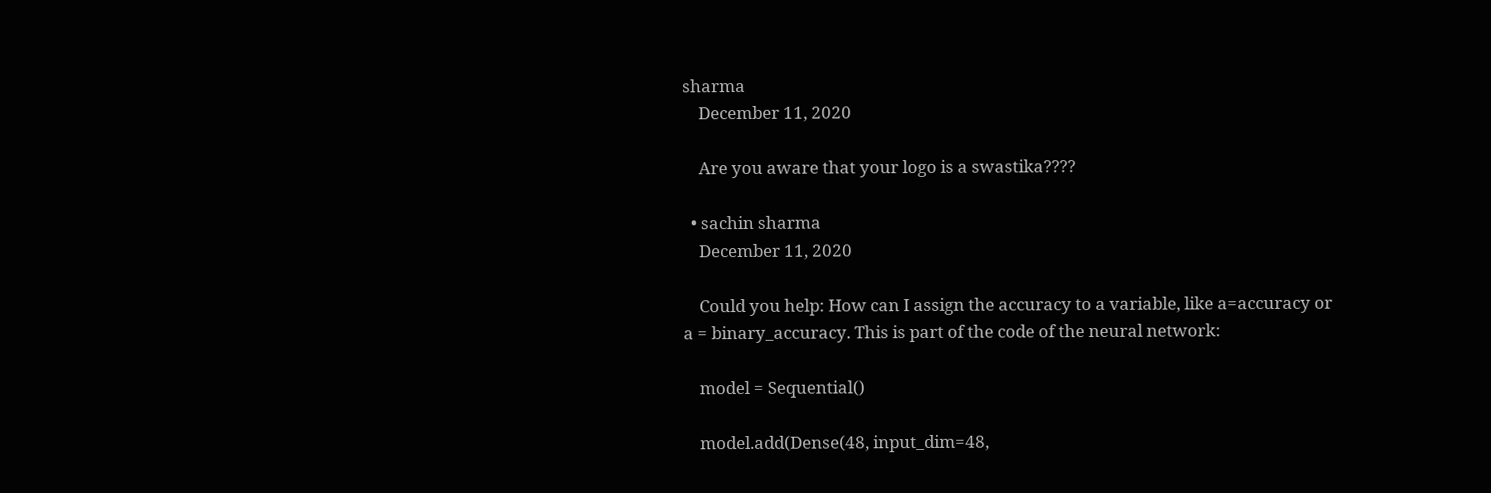sharma
    December 11, 2020

    Are you aware that your logo is a swastika????

  • sachin sharma
    December 11, 2020

    Could you help: How can I assign the accuracy to a variable, like a=accuracy or a = binary_accuracy. This is part of the code of the neural network:

    model = Sequential()

    model.add(Dense(48, input_dim=48,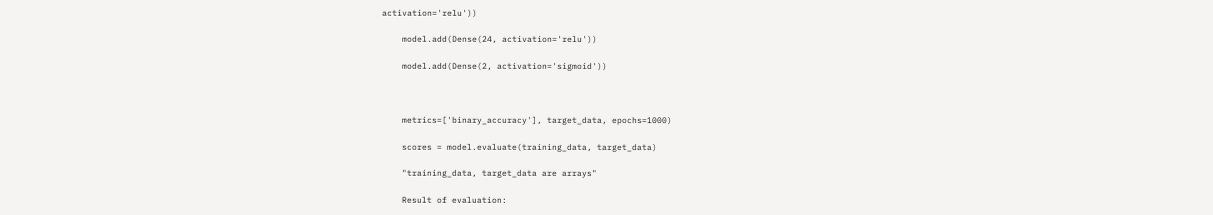activation='relu'))

    model.add(Dense(24, activation='relu'))

    model.add(Dense(2, activation='sigmoid'))



    metrics=['binary_accuracy'], target_data, epochs=1000)

    scores = model.evaluate(training_data, target_data)

    "training_data, target_data are arrays"

    Result of evaluation: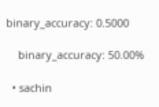binary_accuracy: 0.5000

    binary_accuracy: 50.00%

  • sachin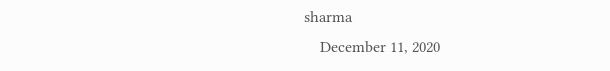sharma
    December 11, 2020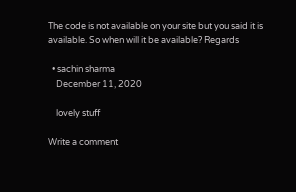The code is not available on your site but you said it is available. So when will it be available? Regards

  • sachin sharma
    December 11, 2020

    lovely stuff

Write a comment